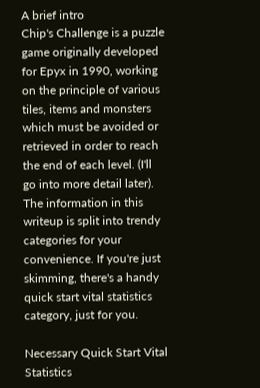A brief intro
Chip's Challenge is a puzzle game originally developed for Epyx in 1990, working on the principle of various tiles, items and monsters which must be avoided or retrieved in order to reach the end of each level. (I'll go into more detail later). The information in this writeup is split into trendy categories for your convenience. If you're just skimming, there's a handy quick start vital statistics category, just for you.

Necessary Quick Start Vital Statistics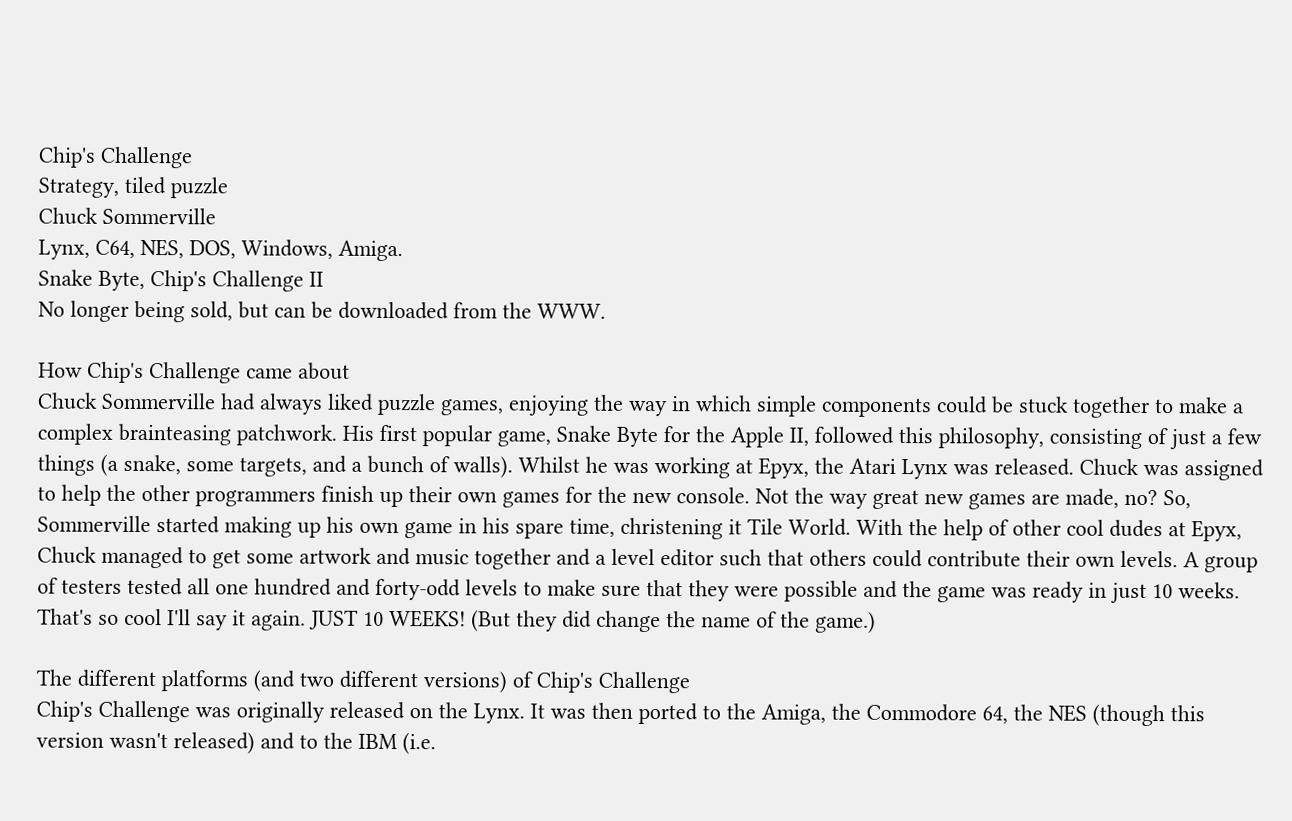Chip's Challenge
Strategy, tiled puzzle
Chuck Sommerville
Lynx, C64, NES, DOS, Windows, Amiga.
Snake Byte, Chip's Challenge II
No longer being sold, but can be downloaded from the WWW.

How Chip's Challenge came about
Chuck Sommerville had always liked puzzle games, enjoying the way in which simple components could be stuck together to make a complex brainteasing patchwork. His first popular game, Snake Byte for the Apple II, followed this philosophy, consisting of just a few things (a snake, some targets, and a bunch of walls). Whilst he was working at Epyx, the Atari Lynx was released. Chuck was assigned to help the other programmers finish up their own games for the new console. Not the way great new games are made, no? So, Sommerville started making up his own game in his spare time, christening it Tile World. With the help of other cool dudes at Epyx, Chuck managed to get some artwork and music together and a level editor such that others could contribute their own levels. A group of testers tested all one hundred and forty-odd levels to make sure that they were possible and the game was ready in just 10 weeks. That's so cool I'll say it again. JUST 10 WEEKS! (But they did change the name of the game.)

The different platforms (and two different versions) of Chip's Challenge
Chip's Challenge was originally released on the Lynx. It was then ported to the Amiga, the Commodore 64, the NES (though this version wasn't released) and to the IBM (i.e.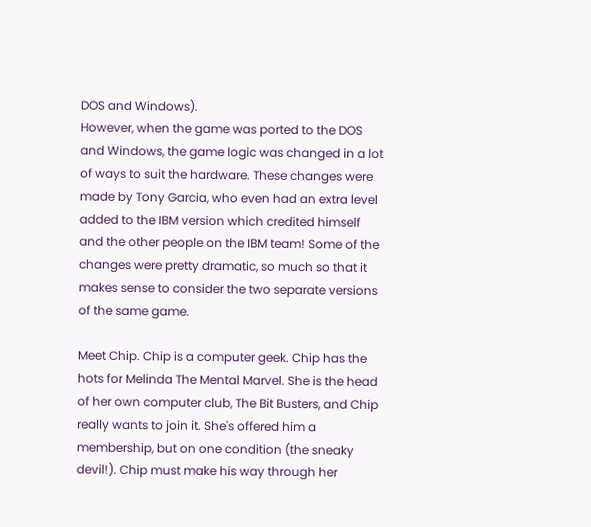DOS and Windows).
However, when the game was ported to the DOS and Windows, the game logic was changed in a lot of ways to suit the hardware. These changes were made by Tony Garcia, who even had an extra level added to the IBM version which credited himself and the other people on the IBM team! Some of the changes were pretty dramatic, so much so that it makes sense to consider the two separate versions of the same game.

Meet Chip. Chip is a computer geek. Chip has the hots for Melinda The Mental Marvel. She is the head of her own computer club, The Bit Busters, and Chip really wants to join it. She's offered him a membership, but on one condition (the sneaky devil!). Chip must make his way through her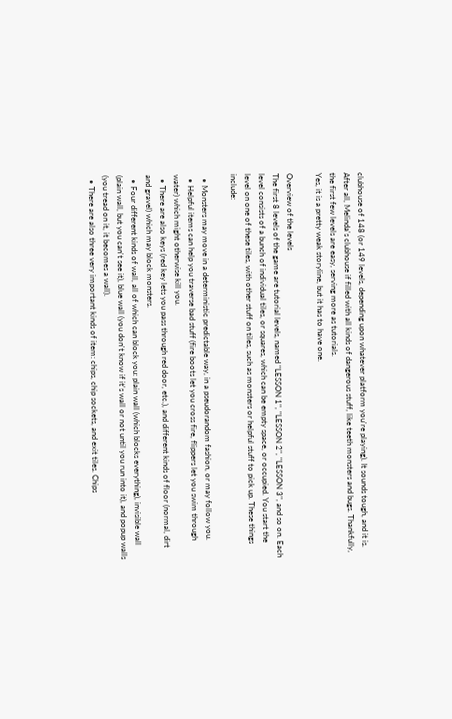clubhouse of 148 (or 149 levels, depending upon whatever platform you're playing). It sounds tough, and it is. After all, Melinda's clubhouse if filled with all kinds of dangerous stuff, like teeth monsters and bugs. Thankfully, the first few levels are easy, serving more as tutorials.
Yes, it is a pretty weak storyline, but it has to have one.

Overview of the levels
The first 8 levels of the game are tutorial levels, named "LESSON 1", "LESSON 2", "LESSON 3", and so on. Each level consists of a bunch of individual tiles, or squares, which can be empty space, or occupied. You start the level on one of these tiles, with other stuff on tiles, such as monsters or helpful stuff to pick up. These things include:

  • Monsters may move in a deterministic predictable way, in a pseudorandom fashion, or may follow you.
  • Helpful items can help you traverse bad stuff (fire boots let you cross fire, flippers let you swim through water) which might otherwise kill you.
  • There are also keys (red key lets you pass through red door, etc.), and different kinds of floor (normal, dirt and gravel) which may block monsters.
  • Four different kinds of wall, all of which can block you: plain wall (which blocks everything), invisible wall (plain wall, but you can't see it), blue wall (you don't know if it's wall or not until you run into it), and popup walls (you tread on it, it becomes a wall).
  • There are also three very important kinds of item: chips, chip sockets, and exit tiles. Chips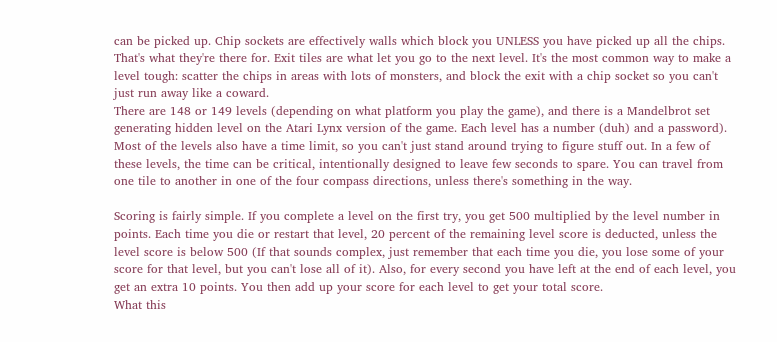can be picked up. Chip sockets are effectively walls which block you UNLESS you have picked up all the chips. That's what they're there for. Exit tiles are what let you go to the next level. It's the most common way to make a level tough: scatter the chips in areas with lots of monsters, and block the exit with a chip socket so you can't just run away like a coward.
There are 148 or 149 levels (depending on what platform you play the game), and there is a Mandelbrot set generating hidden level on the Atari Lynx version of the game. Each level has a number (duh) and a password). Most of the levels also have a time limit, so you can't just stand around trying to figure stuff out. In a few of these levels, the time can be critical, intentionally designed to leave few seconds to spare. You can travel from one tile to another in one of the four compass directions, unless there's something in the way.

Scoring is fairly simple. If you complete a level on the first try, you get 500 multiplied by the level number in points. Each time you die or restart that level, 20 percent of the remaining level score is deducted, unless the level score is below 500 (If that sounds complex, just remember that each time you die, you lose some of your score for that level, but you can't lose all of it). Also, for every second you have left at the end of each level, you get an extra 10 points. You then add up your score for each level to get your total score.
What this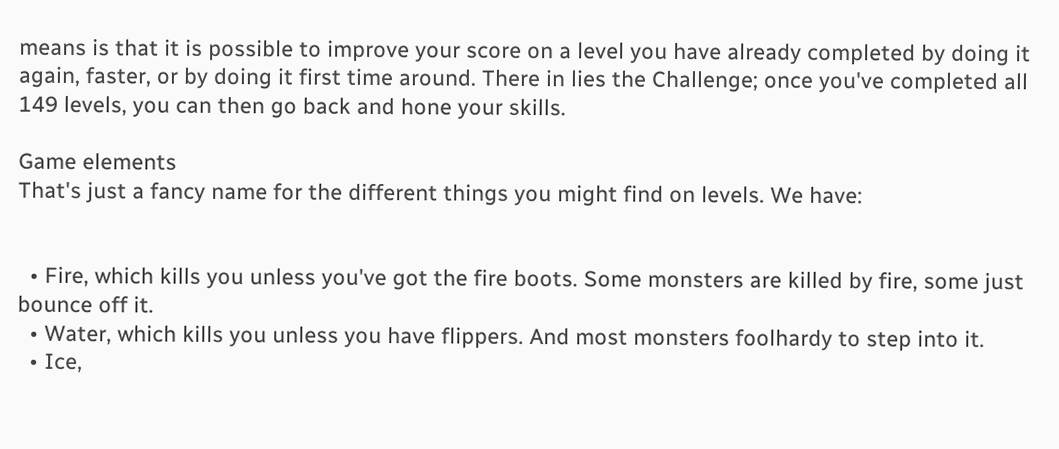means is that it is possible to improve your score on a level you have already completed by doing it again, faster, or by doing it first time around. There in lies the Challenge; once you've completed all 149 levels, you can then go back and hone your skills.

Game elements
That's just a fancy name for the different things you might find on levels. We have:


  • Fire, which kills you unless you've got the fire boots. Some monsters are killed by fire, some just bounce off it.
  • Water, which kills you unless you have flippers. And most monsters foolhardy to step into it.
  • Ice,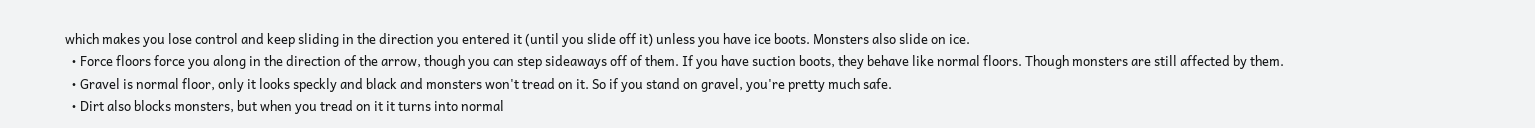which makes you lose control and keep sliding in the direction you entered it (until you slide off it) unless you have ice boots. Monsters also slide on ice.
  • Force floors force you along in the direction of the arrow, though you can step sideaways off of them. If you have suction boots, they behave like normal floors. Though monsters are still affected by them.
  • Gravel is normal floor, only it looks speckly and black and monsters won't tread on it. So if you stand on gravel, you're pretty much safe.
  • Dirt also blocks monsters, but when you tread on it it turns into normal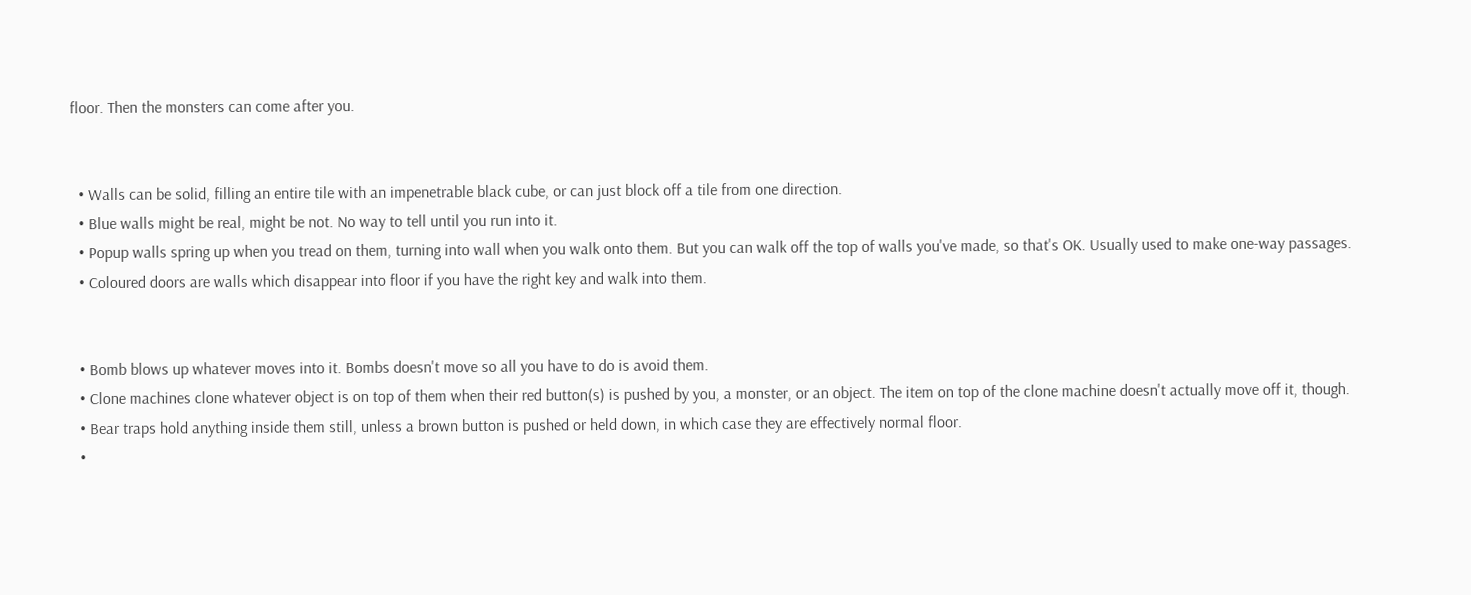floor. Then the monsters can come after you.


  • Walls can be solid, filling an entire tile with an impenetrable black cube, or can just block off a tile from one direction.
  • Blue walls might be real, might be not. No way to tell until you run into it.
  • Popup walls spring up when you tread on them, turning into wall when you walk onto them. But you can walk off the top of walls you've made, so that's OK. Usually used to make one-way passages.
  • Coloured doors are walls which disappear into floor if you have the right key and walk into them.


  • Bomb blows up whatever moves into it. Bombs doesn't move so all you have to do is avoid them.
  • Clone machines clone whatever object is on top of them when their red button(s) is pushed by you, a monster, or an object. The item on top of the clone machine doesn't actually move off it, though.
  • Bear traps hold anything inside them still, unless a brown button is pushed or held down, in which case they are effectively normal floor.
  •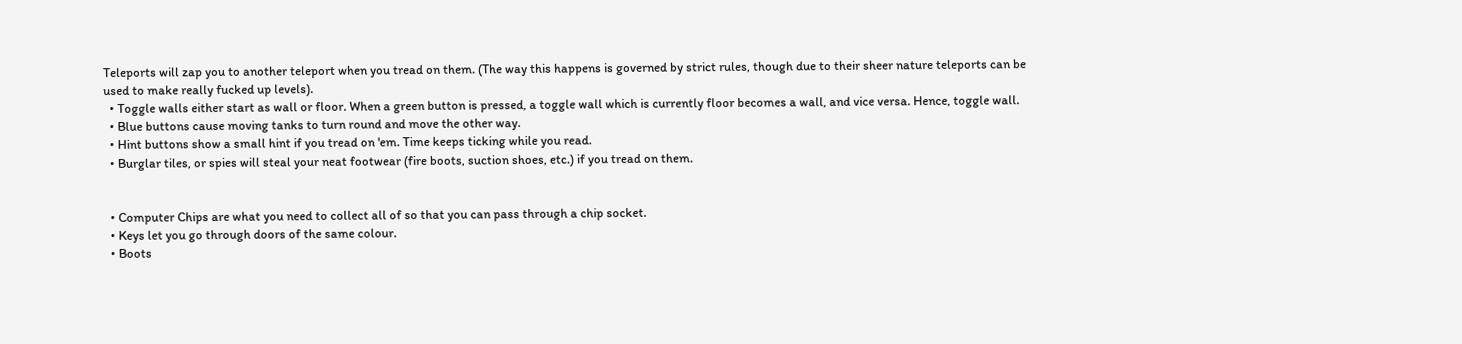Teleports will zap you to another teleport when you tread on them. (The way this happens is governed by strict rules, though due to their sheer nature teleports can be used to make really fucked up levels).
  • Toggle walls either start as wall or floor. When a green button is pressed, a toggle wall which is currently floor becomes a wall, and vice versa. Hence, toggle wall.
  • Blue buttons cause moving tanks to turn round and move the other way.
  • Hint buttons show a small hint if you tread on 'em. Time keeps ticking while you read.
  • Burglar tiles, or spies will steal your neat footwear (fire boots, suction shoes, etc.) if you tread on them.


  • Computer Chips are what you need to collect all of so that you can pass through a chip socket.
  • Keys let you go through doors of the same colour.
  • Boots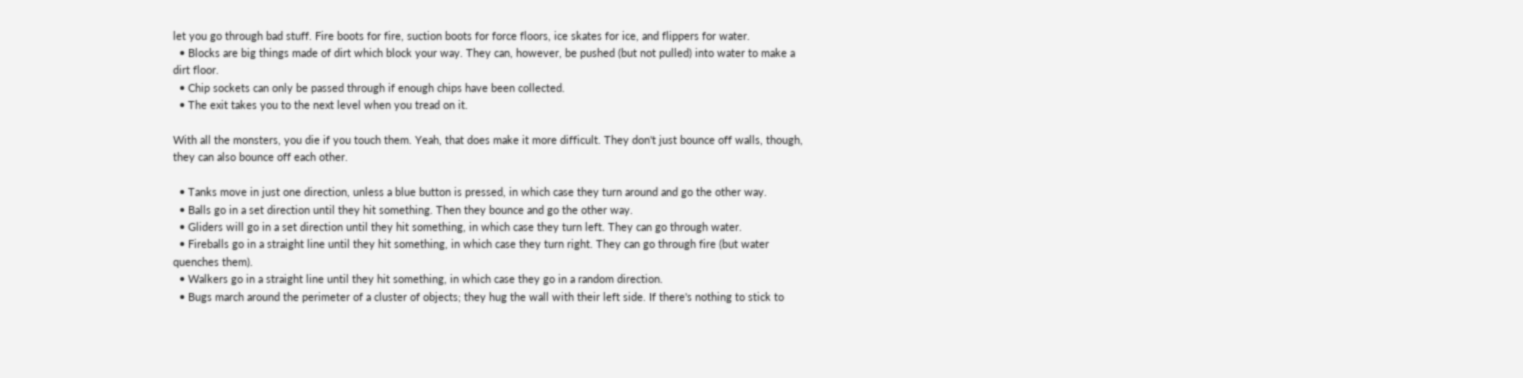let you go through bad stuff. Fire boots for fire, suction boots for force floors, ice skates for ice, and flippers for water.
  • Blocks are big things made of dirt which block your way. They can, however, be pushed (but not pulled) into water to make a dirt floor.
  • Chip sockets can only be passed through if enough chips have been collected.
  • The exit takes you to the next level when you tread on it.

With all the monsters, you die if you touch them. Yeah, that does make it more difficult. They don't just bounce off walls, though, they can also bounce off each other.

  • Tanks move in just one direction, unless a blue button is pressed, in which case they turn around and go the other way.
  • Balls go in a set direction until they hit something. Then they bounce and go the other way.
  • Gliders will go in a set direction until they hit something, in which case they turn left. They can go through water.
  • Fireballs go in a straight line until they hit something, in which case they turn right. They can go through fire (but water quenches them).
  • Walkers go in a straight line until they hit something, in which case they go in a random direction.
  • Bugs march around the perimeter of a cluster of objects; they hug the wall with their left side. If there's nothing to stick to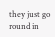they just go round in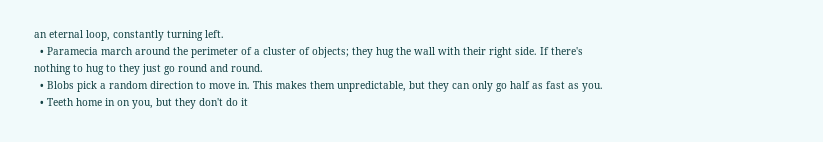an eternal loop, constantly turning left.
  • Paramecia march around the perimeter of a cluster of objects; they hug the wall with their right side. If there's nothing to hug to they just go round and round.
  • Blobs pick a random direction to move in. This makes them unpredictable, but they can only go half as fast as you.
  • Teeth home in on you, but they don't do it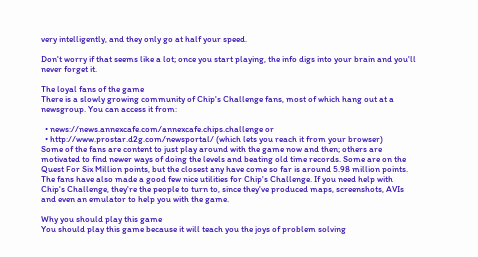very intelligently, and they only go at half your speed.

Don't worry if that seems like a lot; once you start playing, the info digs into your brain and you'll never forget it.

The loyal fans of the game
There is a slowly growing community of Chip's Challenge fans, most of which hang out at a newsgroup. You can access it from:

  • news://news.annexcafe.com/annexcafe.chips.challenge or
  • http://www.prostar.d2g.com/newsportal/ (which lets you reach it from your browser)
Some of the fans are content to just play around with the game now and then; others are motivated to find newer ways of doing the levels and beating old time records. Some are on the Quest For Six Million points, but the closest any have come so far is around 5.98 million points. The fans have also made a good few nice utilities for Chip's Challenge. If you need help with Chip's Challenge, they're the people to turn to, since they've produced maps, screenshots, AVIs and even an emulator to help you with the game.

Why you should play this game
You should play this game because it will teach you the joys of problem solving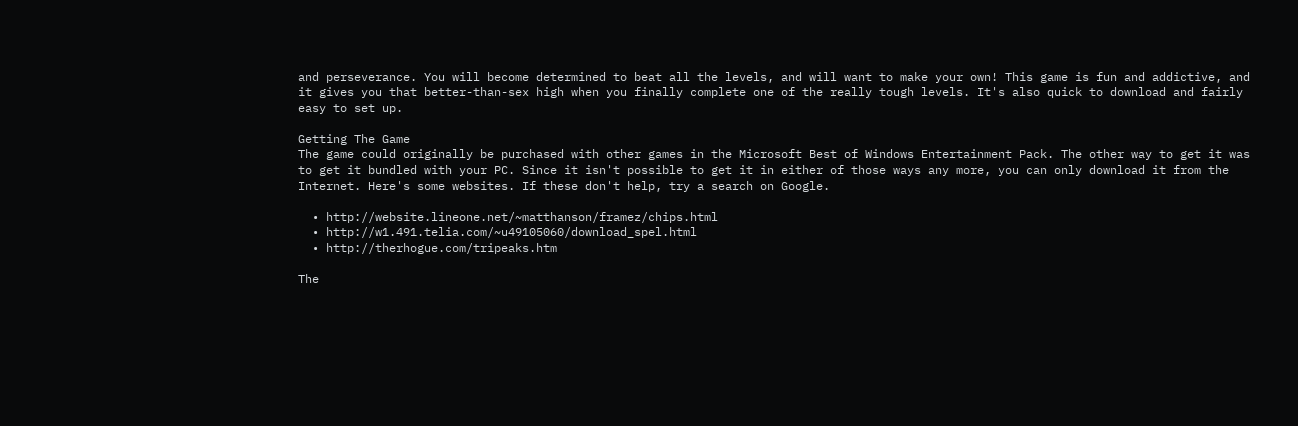and perseverance. You will become determined to beat all the levels, and will want to make your own! This game is fun and addictive, and it gives you that better-than-sex high when you finally complete one of the really tough levels. It's also quick to download and fairly easy to set up.

Getting The Game
The game could originally be purchased with other games in the Microsoft Best of Windows Entertainment Pack. The other way to get it was to get it bundled with your PC. Since it isn't possible to get it in either of those ways any more, you can only download it from the Internet. Here's some websites. If these don't help, try a search on Google.

  • http://website.lineone.net/~matthanson/framez/chips.html
  • http://w1.491.telia.com/~u49105060/download_spel.html
  • http://therhogue.com/tripeaks.htm

The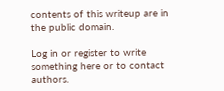contents of this writeup are in the public domain.

Log in or register to write something here or to contact authors.